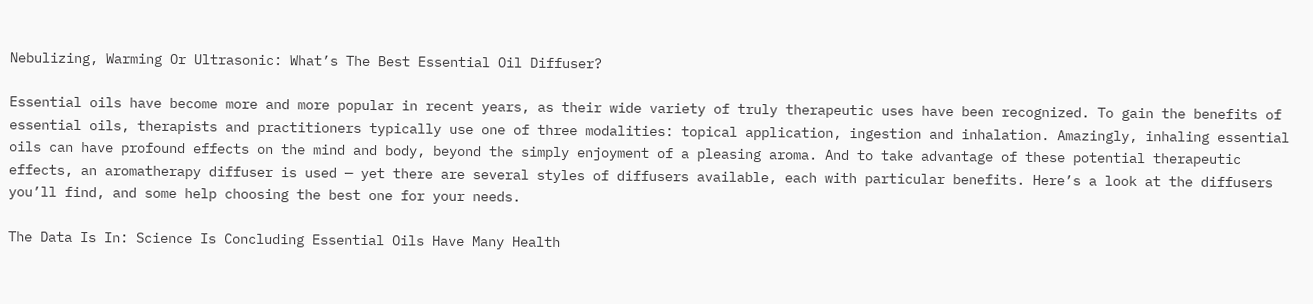Nebulizing, Warming Or Ultrasonic: What’s The Best Essential Oil Diffuser?

Essential oils have become more and more popular in recent years, as their wide variety of truly therapeutic uses have been recognized. To gain the benefits of essential oils, therapists and practitioners typically use one of three modalities: topical application, ingestion and inhalation. Amazingly, inhaling essential oils can have profound effects on the mind and body, beyond the simply enjoyment of a pleasing aroma. And to take advantage of these potential therapeutic effects, an aromatherapy diffuser is used — yet there are several styles of diffusers available, each with particular benefits. Here’s a look at the diffusers you’ll find, and some help choosing the best one for your needs.

The Data Is In: Science Is Concluding Essential Oils Have Many Health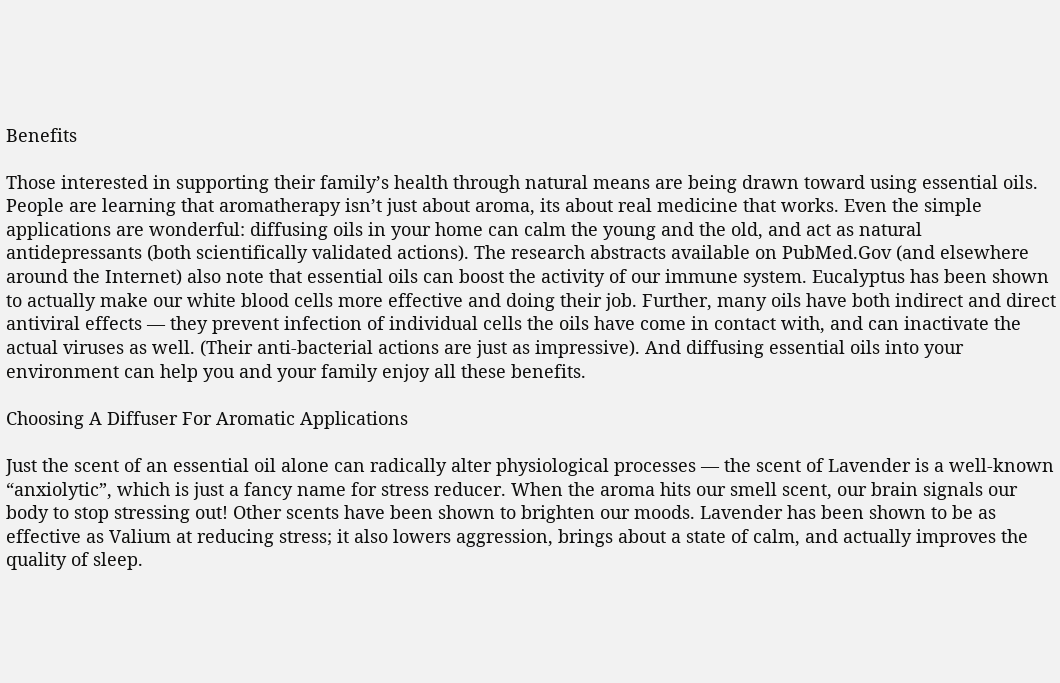Benefits

Those interested in supporting their family’s health through natural means are being drawn toward using essential oils. People are learning that aromatherapy isn’t just about aroma, its about real medicine that works. Even the simple applications are wonderful: diffusing oils in your home can calm the young and the old, and act as natural antidepressants (both scientifically validated actions). The research abstracts available on PubMed.Gov (and elsewhere around the Internet) also note that essential oils can boost the activity of our immune system. Eucalyptus has been shown to actually make our white blood cells more effective and doing their job. Further, many oils have both indirect and direct antiviral effects — they prevent infection of individual cells the oils have come in contact with, and can inactivate the actual viruses as well. (Their anti-bacterial actions are just as impressive). And diffusing essential oils into your environment can help you and your family enjoy all these benefits.

Choosing A Diffuser For Aromatic Applications

Just the scent of an essential oil alone can radically alter physiological processes — the scent of Lavender is a well-known “anxiolytic”, which is just a fancy name for stress reducer. When the aroma hits our smell scent, our brain signals our body to stop stressing out! Other scents have been shown to brighten our moods. Lavender has been shown to be as effective as Valium at reducing stress; it also lowers aggression, brings about a state of calm, and actually improves the quality of sleep.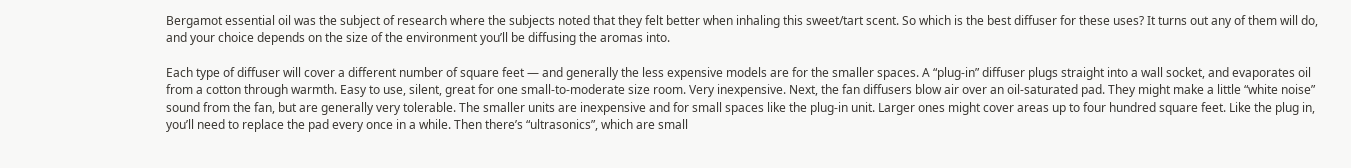Bergamot essential oil was the subject of research where the subjects noted that they felt better when inhaling this sweet/tart scent. So which is the best diffuser for these uses? It turns out any of them will do, and your choice depends on the size of the environment you’ll be diffusing the aromas into.

Each type of diffuser will cover a different number of square feet — and generally the less expensive models are for the smaller spaces. A “plug-in” diffuser plugs straight into a wall socket, and evaporates oil from a cotton through warmth. Easy to use, silent, great for one small-to-moderate size room. Very inexpensive. Next, the fan diffusers blow air over an oil-saturated pad. They might make a little “white noise” sound from the fan, but are generally very tolerable. The smaller units are inexpensive and for small spaces like the plug-in unit. Larger ones might cover areas up to four hundred square feet. Like the plug in, you’ll need to replace the pad every once in a while. Then there’s “ultrasonics”, which are small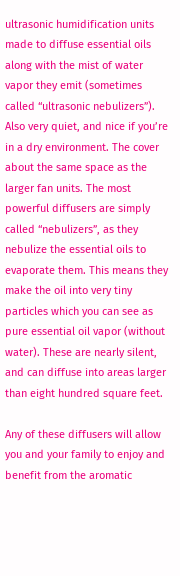ultrasonic humidification units made to diffuse essential oils along with the mist of water vapor they emit (sometimes called “ultrasonic nebulizers”). Also very quiet, and nice if you’re in a dry environment. The cover about the same space as the larger fan units. The most powerful diffusers are simply called “nebulizers”, as they nebulize the essential oils to evaporate them. This means they make the oil into very tiny particles which you can see as pure essential oil vapor (without water). These are nearly silent, and can diffuse into areas larger than eight hundred square feet.

Any of these diffusers will allow you and your family to enjoy and benefit from the aromatic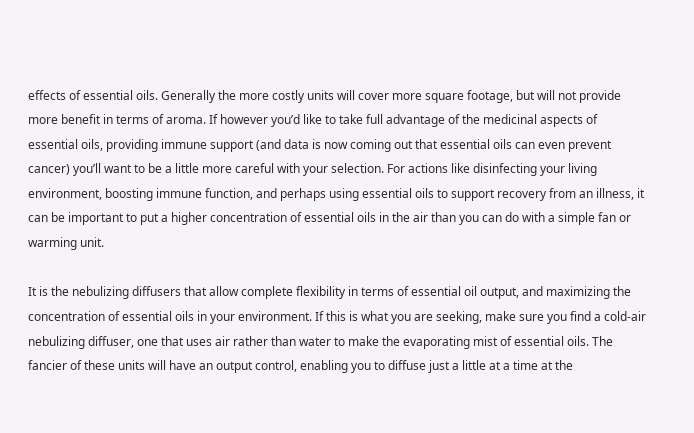effects of essential oils. Generally the more costly units will cover more square footage, but will not provide more benefit in terms of aroma. If however you’d like to take full advantage of the medicinal aspects of essential oils, providing immune support (and data is now coming out that essential oils can even prevent cancer) you’ll want to be a little more careful with your selection. For actions like disinfecting your living environment, boosting immune function, and perhaps using essential oils to support recovery from an illness, it can be important to put a higher concentration of essential oils in the air than you can do with a simple fan or warming unit.

It is the nebulizing diffusers that allow complete flexibility in terms of essential oil output, and maximizing the concentration of essential oils in your environment. If this is what you are seeking, make sure you find a cold-air nebulizing diffuser, one that uses air rather than water to make the evaporating mist of essential oils. The fancier of these units will have an output control, enabling you to diffuse just a little at a time at the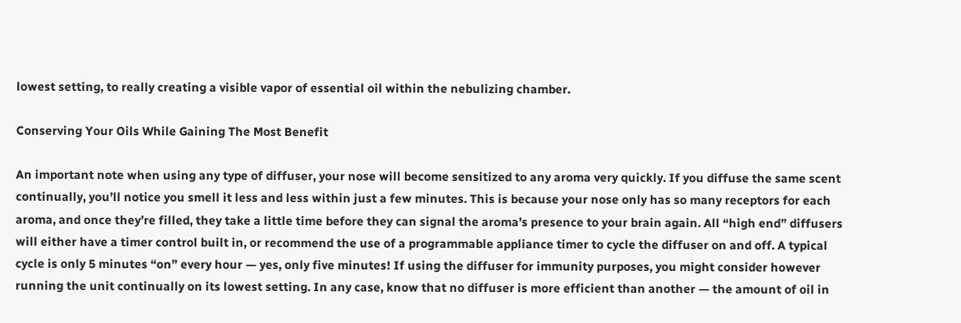lowest setting, to really creating a visible vapor of essential oil within the nebulizing chamber.

Conserving Your Oils While Gaining The Most Benefit

An important note when using any type of diffuser, your nose will become sensitized to any aroma very quickly. If you diffuse the same scent continually, you’ll notice you smell it less and less within just a few minutes. This is because your nose only has so many receptors for each aroma, and once they’re filled, they take a little time before they can signal the aroma’s presence to your brain again. All “high end” diffusers will either have a timer control built in, or recommend the use of a programmable appliance timer to cycle the diffuser on and off. A typical cycle is only 5 minutes “on” every hour — yes, only five minutes! If using the diffuser for immunity purposes, you might consider however running the unit continually on its lowest setting. In any case, know that no diffuser is more efficient than another — the amount of oil in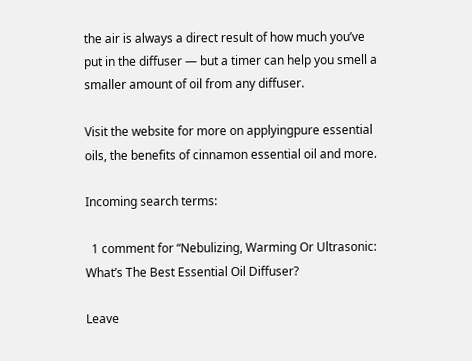the air is always a direct result of how much you’ve put in the diffuser — but a timer can help you smell a smaller amount of oil from any diffuser.

Visit the website for more on applyingpure essential oils, the benefits of cinnamon essential oil and more.

Incoming search terms:

  1 comment for “Nebulizing, Warming Or Ultrasonic: What’s The Best Essential Oil Diffuser?

Leave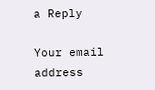a Reply

Your email address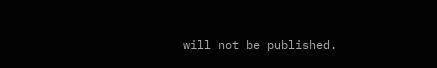will not be published.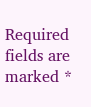Required fields are marked *